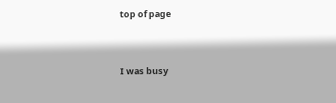top of page


I was busy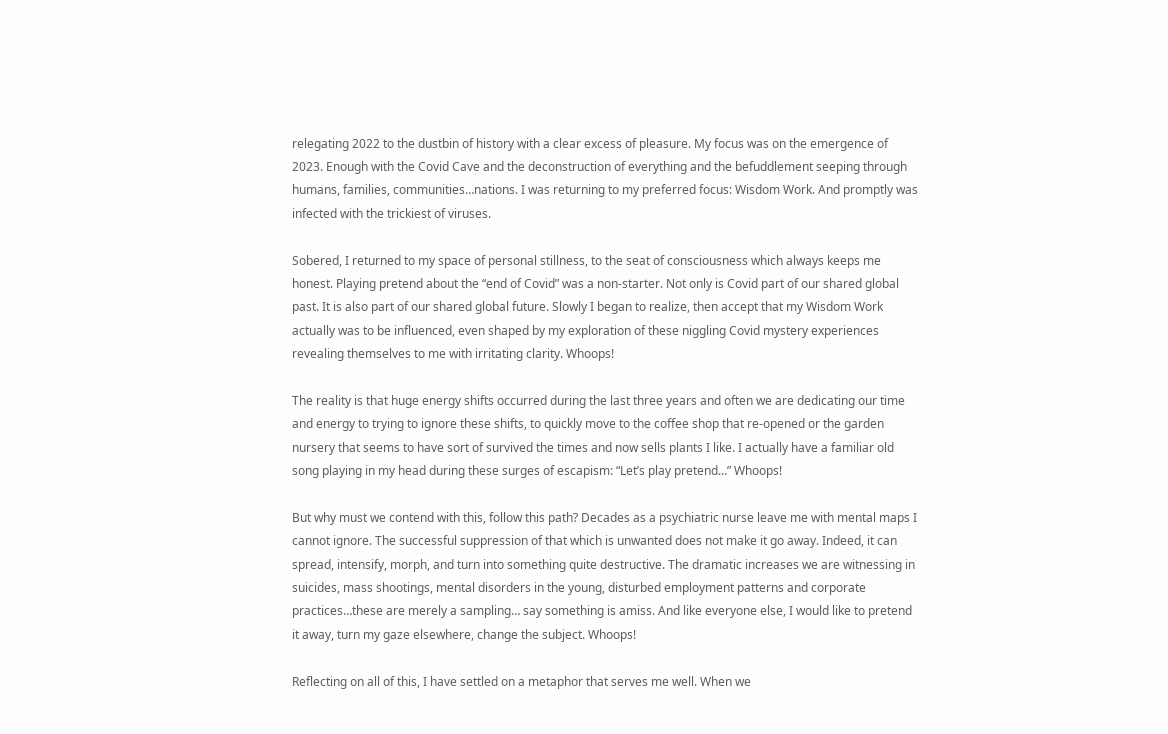relegating 2022 to the dustbin of history with a clear excess of pleasure. My focus was on the emergence of 2023. Enough with the Covid Cave and the deconstruction of everything and the befuddlement seeping through humans, families, communities…nations. I was returning to my preferred focus: Wisdom Work. And promptly was infected with the trickiest of viruses.

Sobered, I returned to my space of personal stillness, to the seat of consciousness which always keeps me honest. Playing pretend about the “end of Covid” was a non-starter. Not only is Covid part of our shared global past. It is also part of our shared global future. Slowly I began to realize, then accept that my Wisdom Work actually was to be influenced, even shaped by my exploration of these niggling Covid mystery experiences revealing themselves to me with irritating clarity. Whoops!

The reality is that huge energy shifts occurred during the last three years and often we are dedicating our time and energy to trying to ignore these shifts, to quickly move to the coffee shop that re-opened or the garden nursery that seems to have sort of survived the times and now sells plants I like. I actually have a familiar old song playing in my head during these surges of escapism: “Let’s play pretend…” Whoops!

But why must we contend with this, follow this path? Decades as a psychiatric nurse leave me with mental maps I cannot ignore. The successful suppression of that which is unwanted does not make it go away. Indeed, it can spread, intensify, morph, and turn into something quite destructive. The dramatic increases we are witnessing in suicides, mass shootings, mental disorders in the young, disturbed employment patterns and corporate practices…these are merely a sampling… say something is amiss. And like everyone else, I would like to pretend it away, turn my gaze elsewhere, change the subject. Whoops!

Reflecting on all of this, I have settled on a metaphor that serves me well. When we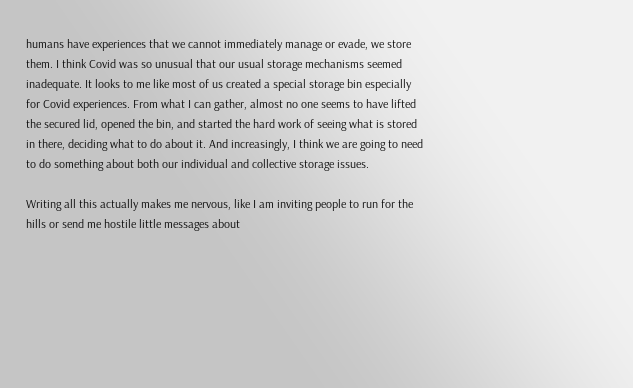humans have experiences that we cannot immediately manage or evade, we store them. I think Covid was so unusual that our usual storage mechanisms seemed inadequate. It looks to me like most of us created a special storage bin especially for Covid experiences. From what I can gather, almost no one seems to have lifted the secured lid, opened the bin, and started the hard work of seeing what is stored in there, deciding what to do about it. And increasingly, I think we are going to need to do something about both our individual and collective storage issues.

Writing all this actually makes me nervous, like I am inviting people to run for the hills or send me hostile little messages about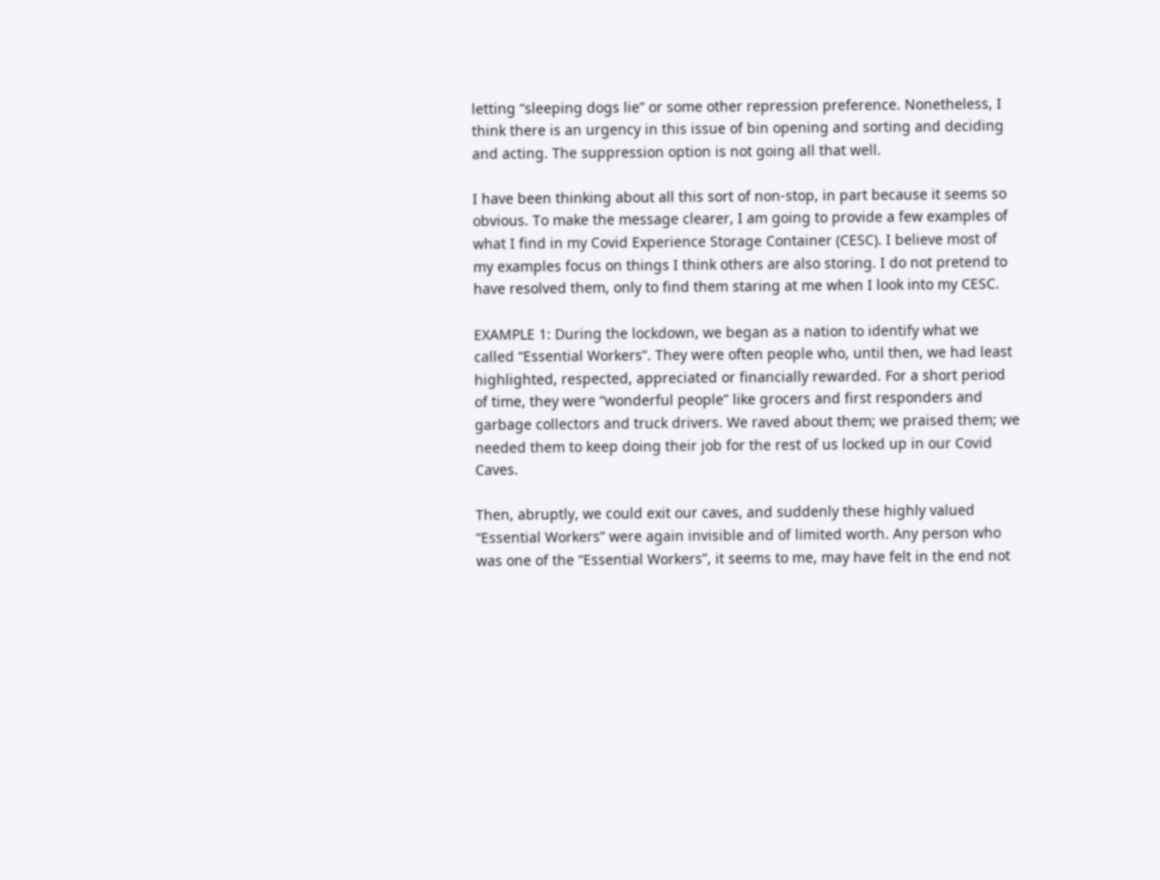letting “sleeping dogs lie” or some other repression preference. Nonetheless, I think there is an urgency in this issue of bin opening and sorting and deciding and acting. The suppression option is not going all that well.

I have been thinking about all this sort of non-stop, in part because it seems so obvious. To make the message clearer, I am going to provide a few examples of what I find in my Covid Experience Storage Container (CESC). I believe most of my examples focus on things I think others are also storing. I do not pretend to have resolved them, only to find them staring at me when I look into my CESC.

EXAMPLE 1: During the lockdown, we began as a nation to identify what we called “Essential Workers”. They were often people who, until then, we had least highlighted, respected, appreciated or financially rewarded. For a short period of time, they were “wonderful people” like grocers and first responders and garbage collectors and truck drivers. We raved about them; we praised them; we needed them to keep doing their job for the rest of us locked up in our Covid Caves.

Then, abruptly, we could exit our caves, and suddenly these highly valued “Essential Workers” were again invisible and of limited worth. Any person who was one of the “Essential Workers”, it seems to me, may have felt in the end not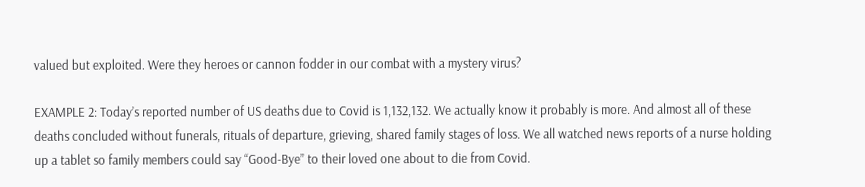valued but exploited. Were they heroes or cannon fodder in our combat with a mystery virus?

EXAMPLE 2: Today’s reported number of US deaths due to Covid is 1,132,132. We actually know it probably is more. And almost all of these deaths concluded without funerals, rituals of departure, grieving, shared family stages of loss. We all watched news reports of a nurse holding up a tablet so family members could say “Good-Bye” to their loved one about to die from Covid.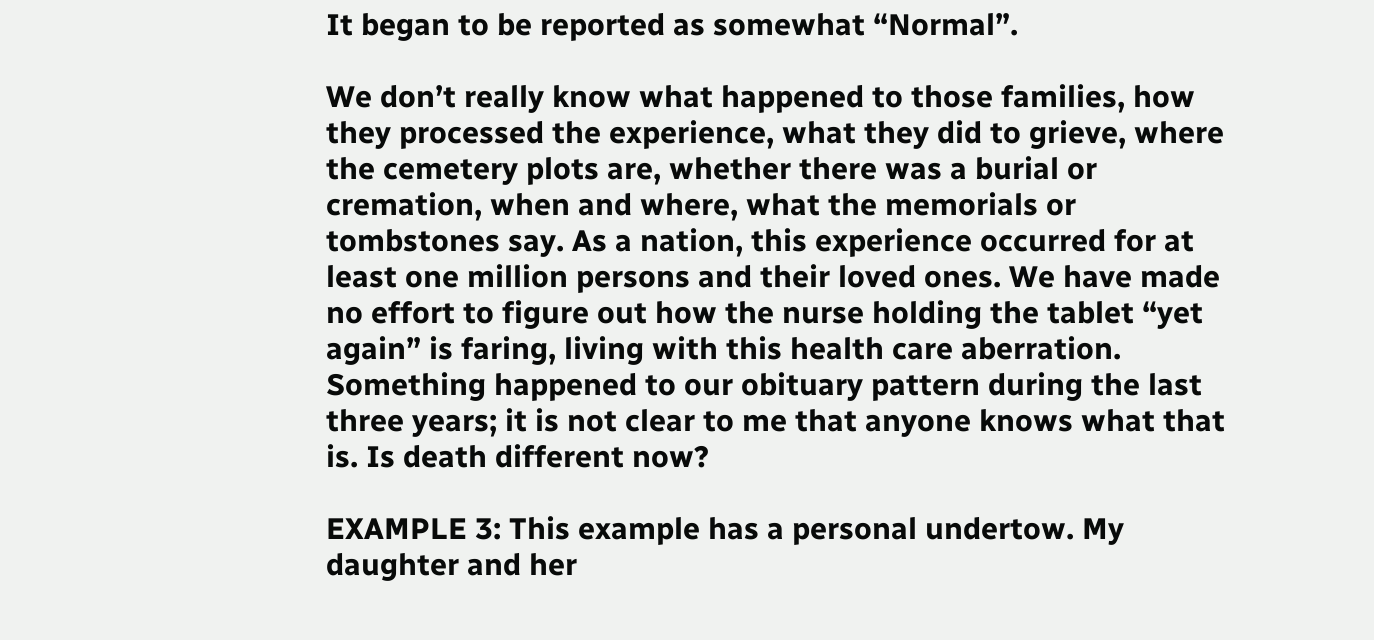It began to be reported as somewhat “Normal”.

We don’t really know what happened to those families, how they processed the experience, what they did to grieve, where the cemetery plots are, whether there was a burial or cremation, when and where, what the memorials or tombstones say. As a nation, this experience occurred for at least one million persons and their loved ones. We have made no effort to figure out how the nurse holding the tablet “yet again” is faring, living with this health care aberration. Something happened to our obituary pattern during the last three years; it is not clear to me that anyone knows what that is. Is death different now?

EXAMPLE 3: This example has a personal undertow. My daughter and her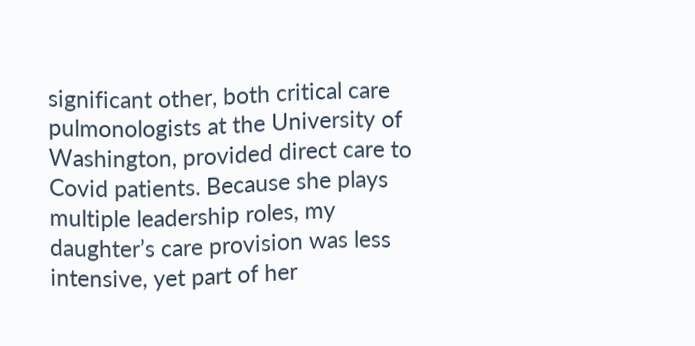significant other, both critical care pulmonologists at the University of Washington, provided direct care to Covid patients. Because she plays multiple leadership roles, my daughter’s care provision was less intensive, yet part of her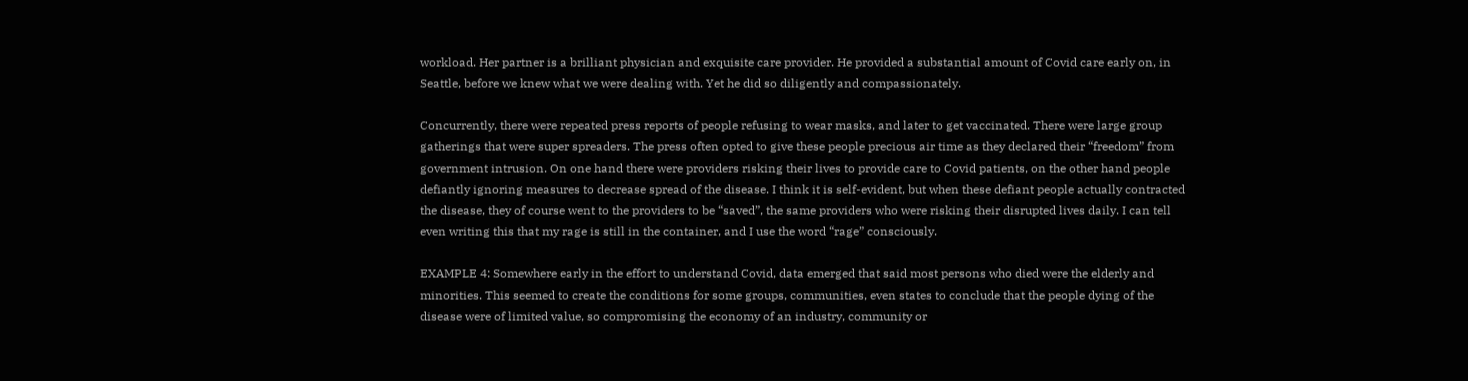workload. Her partner is a brilliant physician and exquisite care provider. He provided a substantial amount of Covid care early on, in Seattle, before we knew what we were dealing with. Yet he did so diligently and compassionately.

Concurrently, there were repeated press reports of people refusing to wear masks, and later to get vaccinated. There were large group gatherings that were super spreaders. The press often opted to give these people precious air time as they declared their “freedom” from government intrusion. On one hand there were providers risking their lives to provide care to Covid patients, on the other hand people defiantly ignoring measures to decrease spread of the disease. I think it is self-evident, but when these defiant people actually contracted the disease, they of course went to the providers to be “saved”, the same providers who were risking their disrupted lives daily. I can tell even writing this that my rage is still in the container, and I use the word “rage” consciously.

EXAMPLE 4: Somewhere early in the effort to understand Covid, data emerged that said most persons who died were the elderly and minorities. This seemed to create the conditions for some groups, communities, even states to conclude that the people dying of the disease were of limited value, so compromising the economy of an industry, community or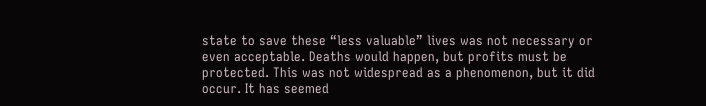state to save these “less valuable” lives was not necessary or even acceptable. Deaths would happen, but profits must be protected. This was not widespread as a phenomenon, but it did occur. It has seemed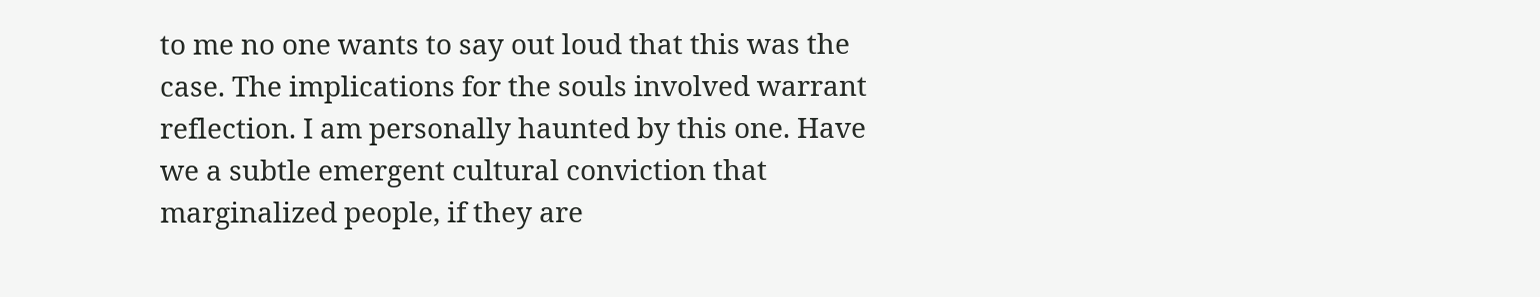to me no one wants to say out loud that this was the case. The implications for the souls involved warrant reflection. I am personally haunted by this one. Have we a subtle emergent cultural conviction that marginalized people, if they are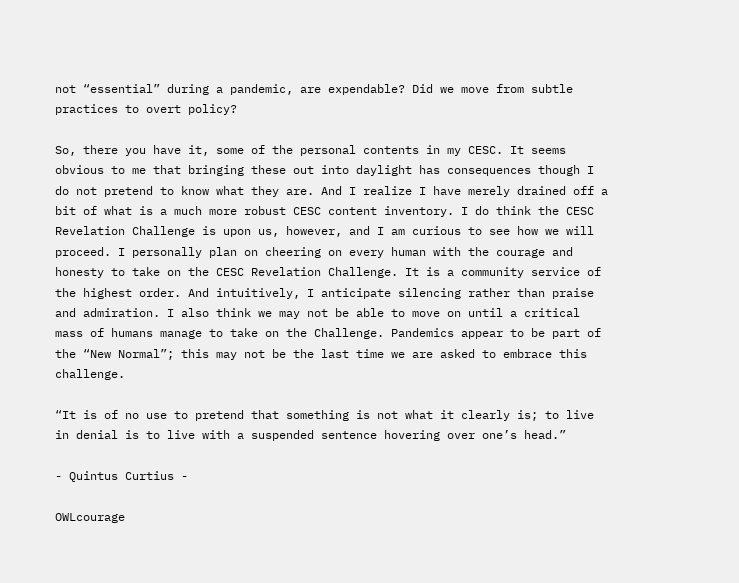not “essential” during a pandemic, are expendable? Did we move from subtle practices to overt policy?

So, there you have it, some of the personal contents in my CESC. It seems obvious to me that bringing these out into daylight has consequences though I do not pretend to know what they are. And I realize I have merely drained off a bit of what is a much more robust CESC content inventory. I do think the CESC Revelation Challenge is upon us, however, and I am curious to see how we will proceed. I personally plan on cheering on every human with the courage and honesty to take on the CESC Revelation Challenge. It is a community service of the highest order. And intuitively, I anticipate silencing rather than praise and admiration. I also think we may not be able to move on until a critical mass of humans manage to take on the Challenge. Pandemics appear to be part of the “New Normal”; this may not be the last time we are asked to embrace this challenge.

“It is of no use to pretend that something is not what it clearly is; to live in denial is to live with a suspended sentence hovering over one’s head.”

- Quintus Curtius -

OWLcourage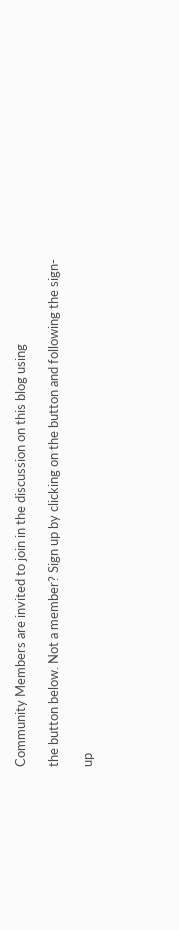Community Members are invited to join in the discussion on this blog using

the button below. Not a member? Sign up by clicking on the button and following the sign-

up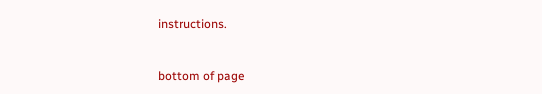instructions.


bottom of page